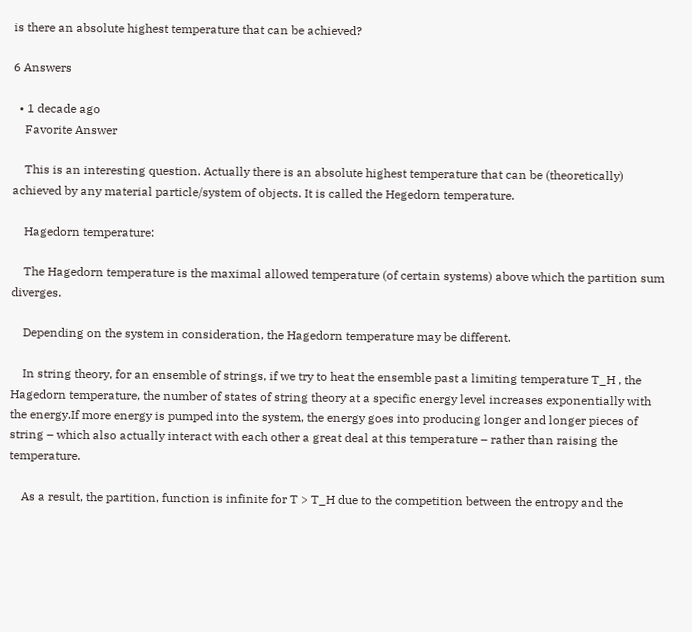is there an absolute highest temperature that can be achieved?

6 Answers

  • 1 decade ago
    Favorite Answer

    This is an interesting question. Actually there is an absolute highest temperature that can be (theoretically) achieved by any material particle/system of objects. It is called the Hegedorn temperature.

    Hagedorn temperature:

    The Hagedorn temperature is the maximal allowed temperature (of certain systems) above which the partition sum diverges.

    Depending on the system in consideration, the Hagedorn temperature may be different.

    In string theory, for an ensemble of strings, if we try to heat the ensemble past a limiting temperature T_H , the Hagedorn temperature, the number of states of string theory at a specific energy level increases exponentially with the energy.If more energy is pumped into the system, the energy goes into producing longer and longer pieces of string – which also actually interact with each other a great deal at this temperature – rather than raising the temperature.

    As a result, the partition, function is infinite for T > T_H due to the competition between the entropy and the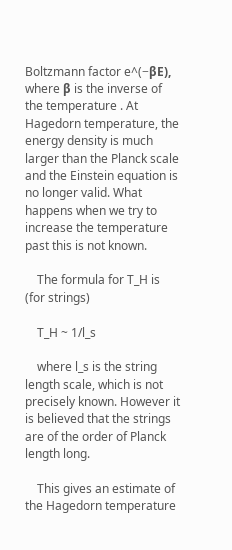Boltzmann factor e^(−βE), where β is the inverse of the temperature . At Hagedorn temperature, the energy density is much larger than the Planck scale and the Einstein equation is no longer valid. What happens when we try to increase the temperature past this is not known.

    The formula for T_H is (for strings)

    T_H ~ 1/l_s

    where l_s is the string length scale, which is not precisely known. However it is believed that the strings are of the order of Planck length long.

    This gives an estimate of the Hagedorn temperature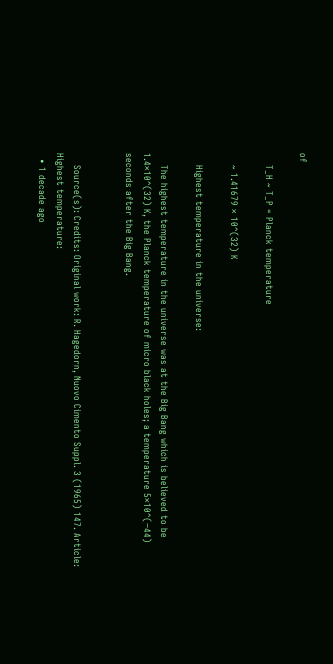of

    T_H ~ T_P = Planck temperature

    ~ 1.41679 × 10^(32) K

    Highest temperature in the universe:

    The highest temperature in the universe was at the Big Bang which is believed to be 1.4×10^(32) K, the Planck temperature of micro black holes; a temperature 5×10^(−44) seconds after the Big Bang.


    Source(s): Credits: Original work: R. Hagedorn, Nuovo Cimento Suppl. 3 (1965) 147. Article: Highest temperature:
  • 1 decade ago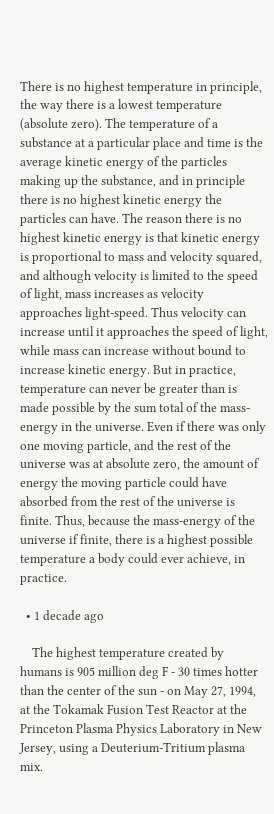There is no highest temperature in principle, the way there is a lowest temperature (absolute zero). The temperature of a substance at a particular place and time is the average kinetic energy of the particles making up the substance, and in principle there is no highest kinetic energy the particles can have. The reason there is no highest kinetic energy is that kinetic energy is proportional to mass and velocity squared, and although velocity is limited to the speed of light, mass increases as velocity approaches light-speed. Thus velocity can increase until it approaches the speed of light, while mass can increase without bound to increase kinetic energy. But in practice, temperature can never be greater than is made possible by the sum total of the mass-energy in the universe. Even if there was only one moving particle, and the rest of the universe was at absolute zero, the amount of energy the moving particle could have absorbed from the rest of the universe is finite. Thus, because the mass-energy of the universe if finite, there is a highest possible temperature a body could ever achieve, in practice.

  • 1 decade ago

    The highest temperature created by humans is 905 million deg F - 30 times hotter than the center of the sun - on May 27, 1994, at the Tokamak Fusion Test Reactor at the Princeton Plasma Physics Laboratory in New Jersey, using a Deuterium-Tritium plasma mix.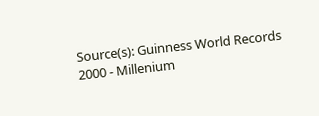Source(s): Guinness World Records 2000 - Millenium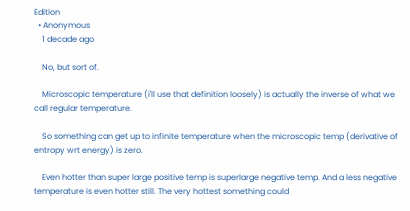Edition
  • Anonymous
    1 decade ago

    No, but sort of.

    Microscopic temperature (i'll use that definition loosely) is actually the inverse of what we call regular temperature.

    So something can get up to infinite temperature when the microscopic temp (derivative of entropy wrt energy) is zero.

    Even hotter than super large positive temp is superlarge negative temp. And a less negative temperature is even hotter still. The very hottest something could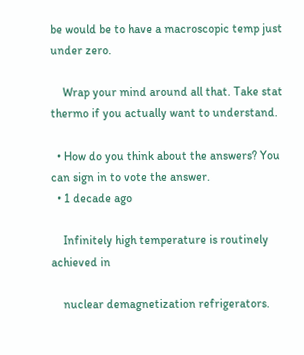be would be to have a macroscopic temp just under zero.

    Wrap your mind around all that. Take stat thermo if you actually want to understand.

  • How do you think about the answers? You can sign in to vote the answer.
  • 1 decade ago

    Infinitely high temperature is routinely achieved in

    nuclear demagnetization refrigerators.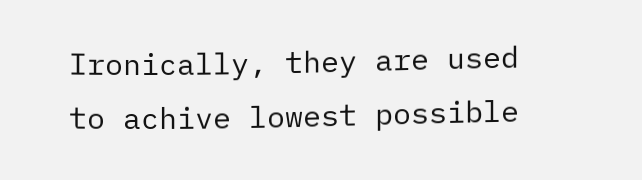Ironically, they are used to achive lowest possible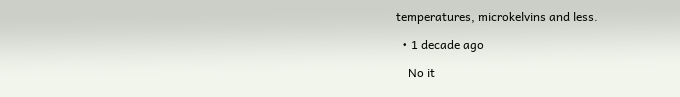temperatures, microkelvins and less.

  • 1 decade ago

    No it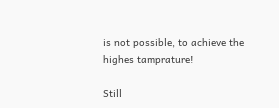is not possible, to achieve the highes tamprature!

Still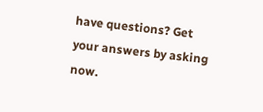have questions? Get your answers by asking now.